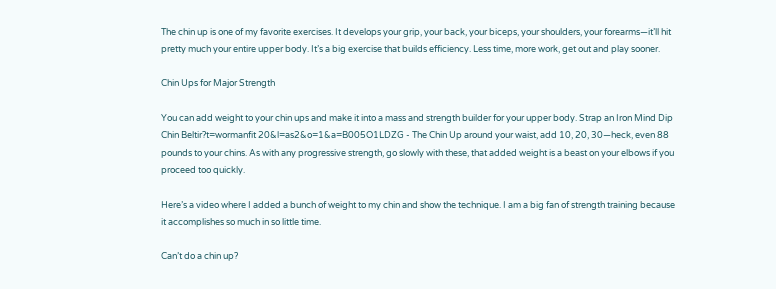The chin up is one of my favorite exercises. It develops your grip, your back, your biceps, your shoulders, your forearms—it’ll hit pretty much your entire upper body. It’s a big exercise that builds efficiency. Less time, more work, get out and play sooner.

Chin Ups for Major Strength

You can add weight to your chin ups and make it into a mass and strength builder for your upper body. Strap an Iron Mind Dip Chin Beltir?t=wormanfit 20&l=as2&o=1&a=B005O1LDZG - The Chin Up around your waist, add 10, 20, 30—heck, even 88 pounds to your chins. As with any progressive strength, go slowly with these, that added weight is a beast on your elbows if you proceed too quickly.

Here’s a video where I added a bunch of weight to my chin and show the technique. I am a big fan of strength training because it accomplishes so much in so little time.

Can’t do a chin up?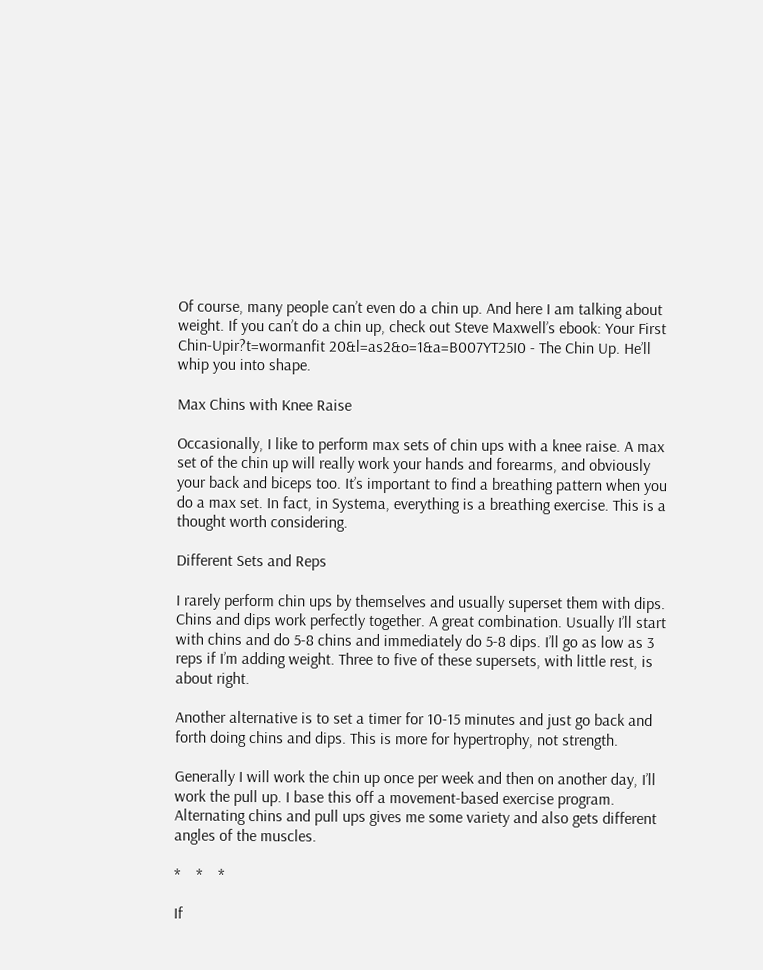Of course, many people can’t even do a chin up. And here I am talking about weight. If you can’t do a chin up, check out Steve Maxwell’s ebook: Your First Chin-Upir?t=wormanfit 20&l=as2&o=1&a=B007YT25I0 - The Chin Up. He’ll whip you into shape.

Max Chins with Knee Raise

Occasionally, I like to perform max sets of chin ups with a knee raise. A max set of the chin up will really work your hands and forearms, and obviously your back and biceps too. It’s important to find a breathing pattern when you do a max set. In fact, in Systema, everything is a breathing exercise. This is a thought worth considering.

Different Sets and Reps

I rarely perform chin ups by themselves and usually superset them with dips. Chins and dips work perfectly together. A great combination. Usually I’ll start with chins and do 5-8 chins and immediately do 5-8 dips. I’ll go as low as 3 reps if I’m adding weight. Three to five of these supersets, with little rest, is about right.

Another alternative is to set a timer for 10-15 minutes and just go back and forth doing chins and dips. This is more for hypertrophy, not strength.

Generally I will work the chin up once per week and then on another day, I’ll work the pull up. I base this off a movement-based exercise program. Alternating chins and pull ups gives me some variety and also gets different angles of the muscles.

*    *    *

If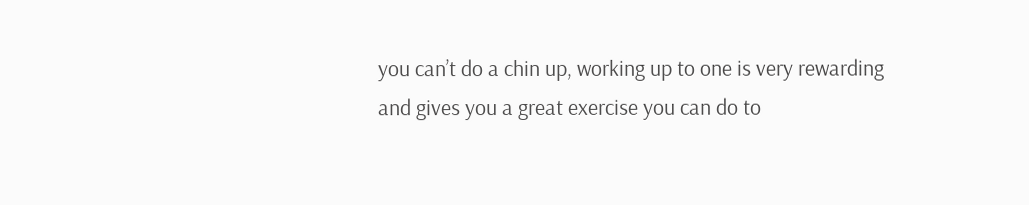you can’t do a chin up, working up to one is very rewarding and gives you a great exercise you can do to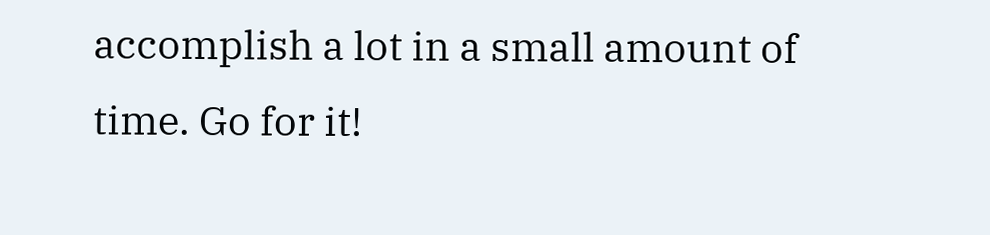accomplish a lot in a small amount of time. Go for it!